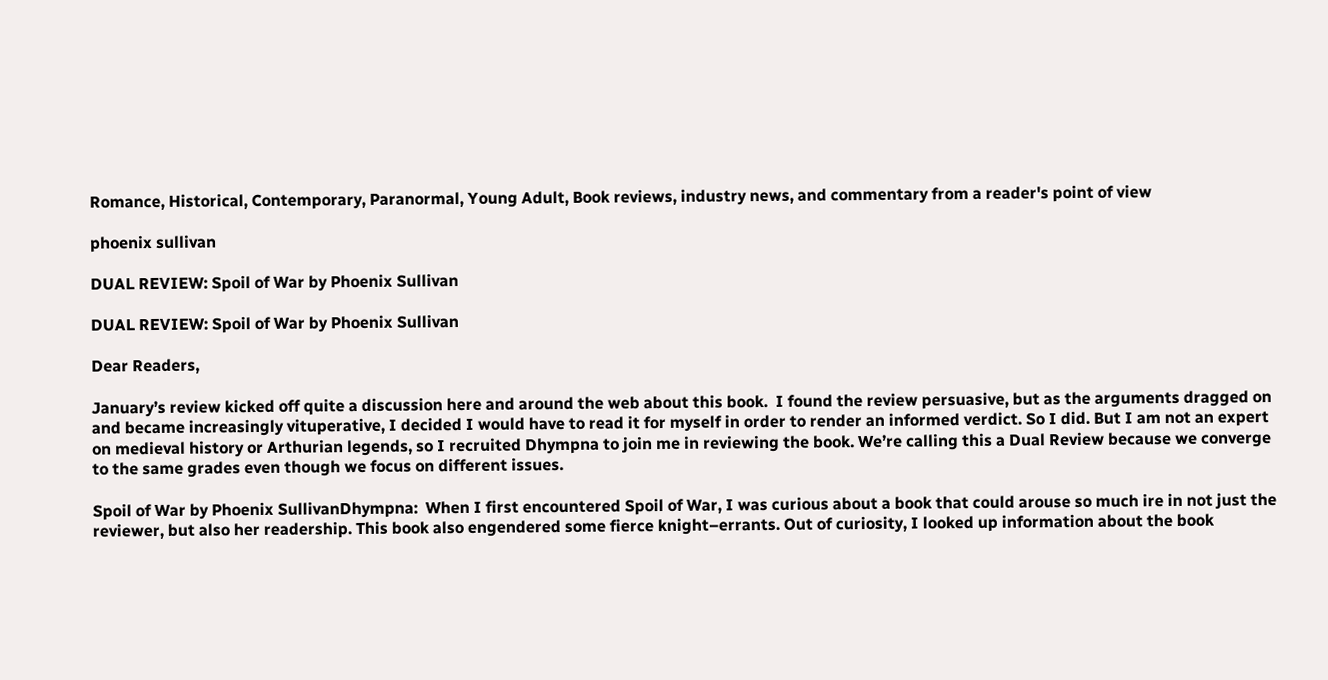Romance, Historical, Contemporary, Paranormal, Young Adult, Book reviews, industry news, and commentary from a reader's point of view

phoenix sullivan

DUAL REVIEW: Spoil of War by Phoenix Sullivan

DUAL REVIEW: Spoil of War by Phoenix Sullivan

Dear Readers,

January’s review kicked off quite a discussion here and around the web about this book.  I found the review persuasive, but as the arguments dragged on and became increasingly vituperative, I decided I would have to read it for myself in order to render an informed verdict. So I did. But I am not an expert on medieval history or Arthurian legends, so I recruited Dhympna to join me in reviewing the book. We’re calling this a Dual Review because we converge to the same grades even though we focus on different issues.

Spoil of War by Phoenix SullivanDhympna:  When I first encountered Spoil of War, I was curious about a book that could arouse so much ire in not just the reviewer, but also her readership. This book also engendered some fierce knight–errants. Out of curiosity, I looked up information about the book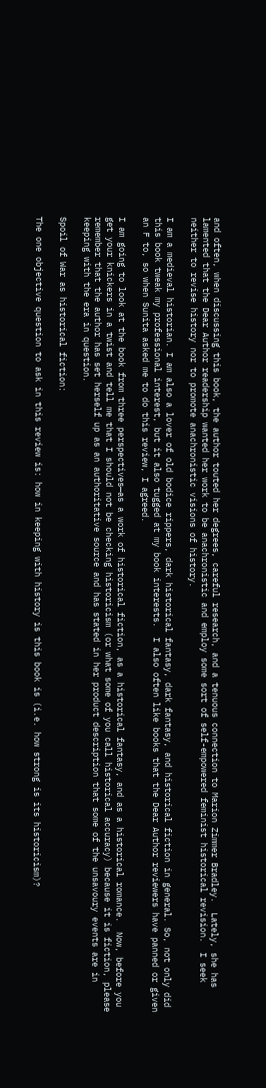and often, when discussing this book, the author touted her degrees, careful research, and a tenuous connection to Marion Zimmer Bradley.  Lately, she has lamented that the Dear Author readership wanted her work to be anachronistic and employ some sort of self-empowered feminist historical revision.  I seek neither to revise history nor to promote anachronistic visions of history.

I am a medieval historian. I am also a lover of old bodice rippers, dark historical fantasy, dark fantasy, and historical fiction in general. So, not only did this book tweak my professional interest, but it also tugged at my book interests.  I also often like books that the Dear Author reviewers have panned or given an F to, so when Sunita asked me to do this review, I agreed.

I am going to look at the book from three perspectives—as a work of historical fiction, as a historical fantasy, and as a historical romance.  Now, before you get your knickers in a twist and tell me that I should not be checking historicism (or what some of you call historical accuracy) because it is fiction, please remember that the author has set herself up as an authoritative source and has stated in her product description that some of the unsavoury events are in keeping with the era in question.

Spoil of War as historical fiction:

The one objective question to ask in this review is: how in keeping with history is this book is (i.e. how strong is its historicism)?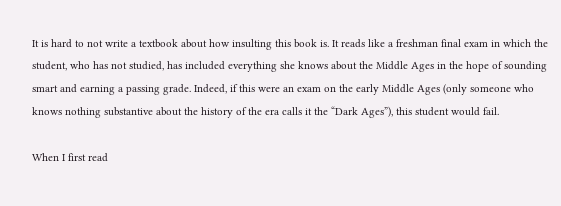It is hard to not write a textbook about how insulting this book is. It reads like a freshman final exam in which the student, who has not studied, has included everything she knows about the Middle Ages in the hope of sounding smart and earning a passing grade. Indeed, if this were an exam on the early Middle Ages (only someone who knows nothing substantive about the history of the era calls it the “Dark Ages”), this student would fail.

When I first read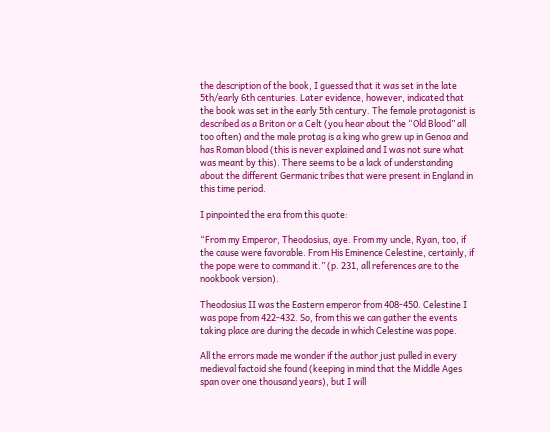the description of the book, I guessed that it was set in the late 5th/early 6th centuries. Later evidence, however, indicated that the book was set in the early 5th century. The female protagonist is described as a Briton or a Celt (you hear about the “Old Blood” all too often) and the male protag is a king who grew up in Genoa and has Roman blood (this is never explained and I was not sure what was meant by this). There seems to be a lack of understanding about the different Germanic tribes that were present in England in this time period.

I pinpointed the era from this quote:

“From my Emperor, Theodosius, aye. From my uncle, Ryan, too, if the cause were favorable. From His Eminence Celestine, certainly, if the pope were to command it.” (p. 231, all references are to the nookbook version).

Theodosius II was the Eastern emperor from 408-450. Celestine I was pope from 422-432. So, from this we can gather the events taking place are during the decade in which Celestine was pope.

All the errors made me wonder if the author just pulled in every medieval factoid she found (keeping in mind that the Middle Ages span over one thousand years), but I will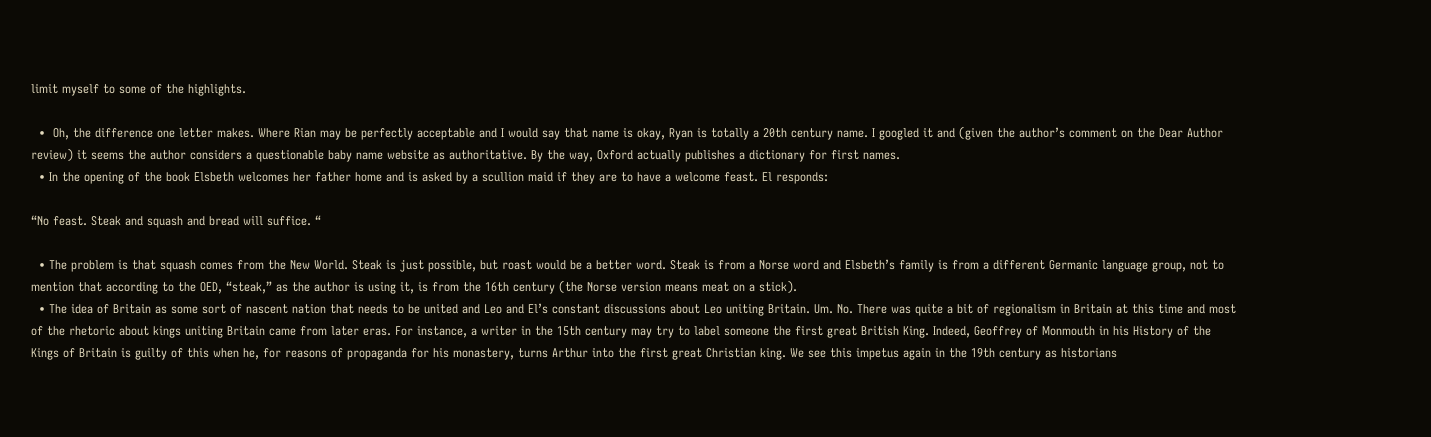limit myself to some of the highlights.

  •  Oh, the difference one letter makes. Where Rian may be perfectly acceptable and I would say that name is okay, Ryan is totally a 20th century name. I googled it and (given the author’s comment on the Dear Author review) it seems the author considers a questionable baby name website as authoritative. By the way, Oxford actually publishes a dictionary for first names.
  • In the opening of the book Elsbeth welcomes her father home and is asked by a scullion maid if they are to have a welcome feast. El responds:

“No feast. Steak and squash and bread will suffice. “

  • The problem is that squash comes from the New World. Steak is just possible, but roast would be a better word. Steak is from a Norse word and Elsbeth’s family is from a different Germanic language group, not to mention that according to the OED, “steak,” as the author is using it, is from the 16th century (the Norse version means meat on a stick).
  • The idea of Britain as some sort of nascent nation that needs to be united and Leo and El’s constant discussions about Leo uniting Britain. Um. No. There was quite a bit of regionalism in Britain at this time and most of the rhetoric about kings uniting Britain came from later eras. For instance, a writer in the 15th century may try to label someone the first great British King. Indeed, Geoffrey of Monmouth in his History of the Kings of Britain is guilty of this when he, for reasons of propaganda for his monastery, turns Arthur into the first great Christian king. We see this impetus again in the 19th century as historians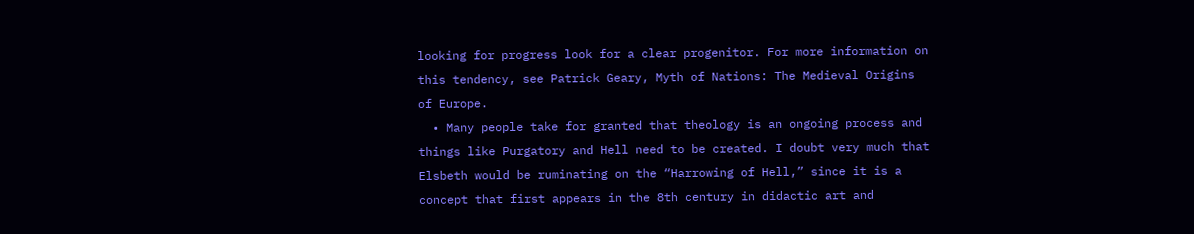looking for progress look for a clear progenitor. For more information on this tendency, see Patrick Geary, Myth of Nations: The Medieval Origins of Europe.
  • Many people take for granted that theology is an ongoing process and things like Purgatory and Hell need to be created. I doubt very much that Elsbeth would be ruminating on the “Harrowing of Hell,” since it is a concept that first appears in the 8th century in didactic art and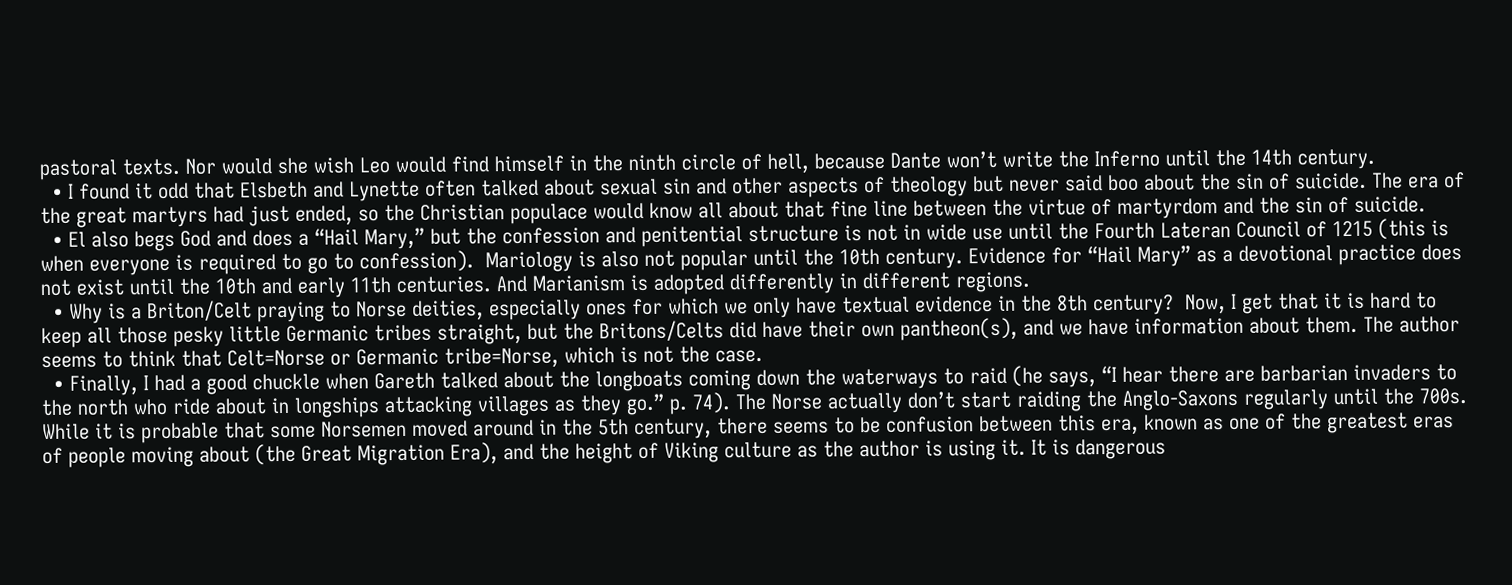pastoral texts. Nor would she wish Leo would find himself in the ninth circle of hell, because Dante won’t write the Inferno until the 14th century.
  • I found it odd that Elsbeth and Lynette often talked about sexual sin and other aspects of theology but never said boo about the sin of suicide. The era of the great martyrs had just ended, so the Christian populace would know all about that fine line between the virtue of martyrdom and the sin of suicide.
  • El also begs God and does a “Hail Mary,” but the confession and penitential structure is not in wide use until the Fourth Lateran Council of 1215 (this is when everyone is required to go to confession).  Mariology is also not popular until the 10th century. Evidence for “Hail Mary” as a devotional practice does not exist until the 10th and early 11th centuries. And Marianism is adopted differently in different regions.
  • Why is a Briton/Celt praying to Norse deities, especially ones for which we only have textual evidence in the 8th century?  Now, I get that it is hard to keep all those pesky little Germanic tribes straight, but the Britons/Celts did have their own pantheon(s), and we have information about them. The author seems to think that Celt=Norse or Germanic tribe=Norse, which is not the case.
  • Finally, I had a good chuckle when Gareth talked about the longboats coming down the waterways to raid (he says, “I hear there are barbarian invaders to the north who ride about in longships attacking villages as they go.” p. 74). The Norse actually don’t start raiding the Anglo-Saxons regularly until the 700s. While it is probable that some Norsemen moved around in the 5th century, there seems to be confusion between this era, known as one of the greatest eras of people moving about (the Great Migration Era), and the height of Viking culture as the author is using it. It is dangerous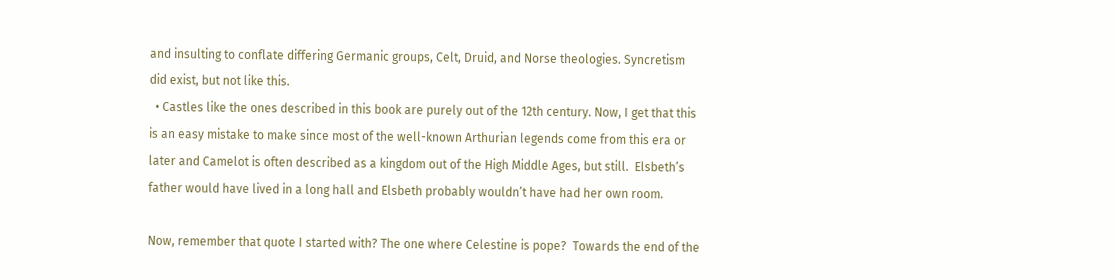and insulting to conflate differing Germanic groups, Celt, Druid, and Norse theologies. Syncretism did exist, but not like this.
  • Castles like the ones described in this book are purely out of the 12th century. Now, I get that this is an easy mistake to make since most of the well-known Arthurian legends come from this era or later and Camelot is often described as a kingdom out of the High Middle Ages, but still.  Elsbeth’s father would have lived in a long hall and Elsbeth probably wouldn’t have had her own room.

Now, remember that quote I started with? The one where Celestine is pope?  Towards the end of the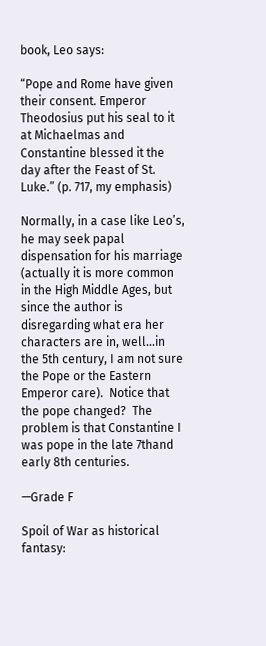book, Leo says:

“Pope and Rome have given their consent. Emperor Theodosius put his seal to it at Michaelmas and Constantine blessed it the day after the Feast of St. Luke.” (p. 717, my emphasis)

Normally, in a case like Leo’s, he may seek papal dispensation for his marriage (actually it is more common in the High Middle Ages, but since the author is disregarding what era her characters are in, well…in the 5th century, I am not sure the Pope or the Eastern Emperor care).  Notice that the pope changed?  The problem is that Constantine I was pope in the late 7thand early 8th centuries.

—Grade F

Spoil of War as historical fantasy: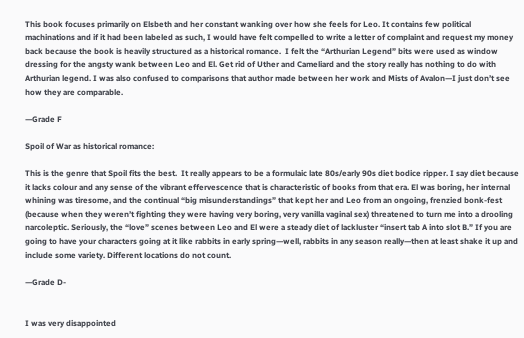This book focuses primarily on Elsbeth and her constant wanking over how she feels for Leo. It contains few political machinations and if it had been labeled as such, I would have felt compelled to write a letter of complaint and request my money back because the book is heavily structured as a historical romance.  I felt the “Arthurian Legend” bits were used as window dressing for the angsty wank between Leo and El. Get rid of Uther and Cameliard and the story really has nothing to do with Arthurian legend. I was also confused to comparisons that author made between her work and Mists of Avalon—I just don’t see how they are comparable.

—Grade F

Spoil of War as historical romance:

This is the genre that Spoil fits the best.  It really appears to be a formulaic late 80s/early 90s diet bodice ripper. I say diet because it lacks colour and any sense of the vibrant effervescence that is characteristic of books from that era. El was boring, her internal whining was tiresome, and the continual “big misunderstandings” that kept her and Leo from an ongoing, frenzied bonk-fest (because when they weren’t fighting they were having very boring, very vanilla vaginal sex) threatened to turn me into a drooling narcoleptic. Seriously, the “love” scenes between Leo and El were a steady diet of lackluster “insert tab A into slot B.” If you are going to have your characters going at it like rabbits in early spring—well, rabbits in any season really—then at least shake it up and include some variety. Different locations do not count.

—Grade D-


I was very disappointed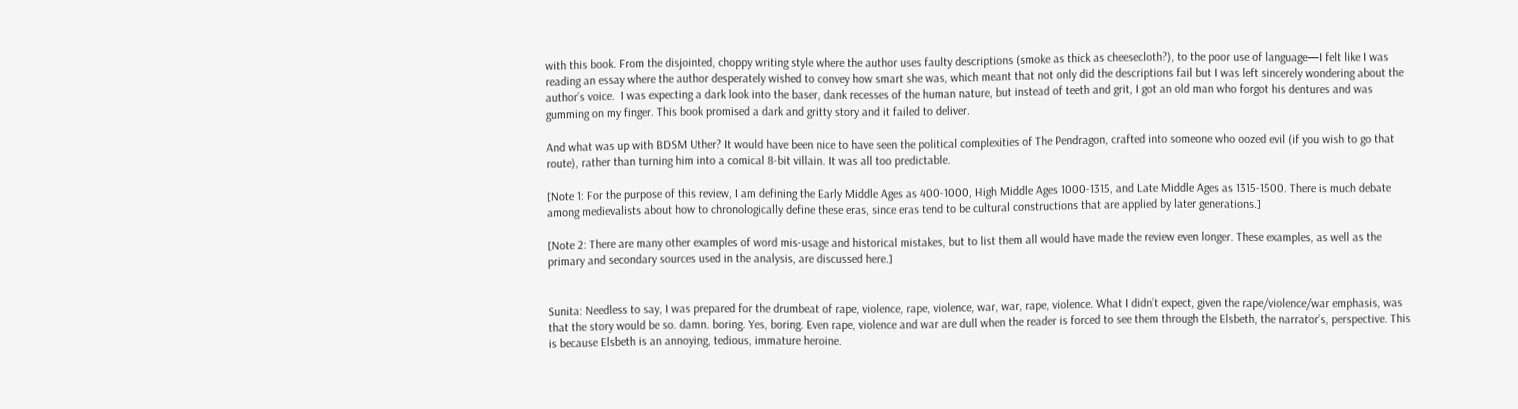with this book. From the disjointed, choppy writing style where the author uses faulty descriptions (smoke as thick as cheesecloth?), to the poor use of language—I felt like I was reading an essay where the author desperately wished to convey how smart she was, which meant that not only did the descriptions fail but I was left sincerely wondering about the author’s voice.  I was expecting a dark look into the baser, dank recesses of the human nature, but instead of teeth and grit, I got an old man who forgot his dentures and was gumming on my finger. This book promised a dark and gritty story and it failed to deliver.

And what was up with BDSM Uther? It would have been nice to have seen the political complexities of The Pendragon, crafted into someone who oozed evil (if you wish to go that route), rather than turning him into a comical 8-bit villain. It was all too predictable.

[Note 1: For the purpose of this review, I am defining the Early Middle Ages as 400-1000, High Middle Ages 1000-1315, and Late Middle Ages as 1315-1500. There is much debate among medievalists about how to chronologically define these eras, since eras tend to be cultural constructions that are applied by later generations.]

[Note 2: There are many other examples of word mis-usage and historical mistakes, but to list them all would have made the review even longer. These examples, as well as the primary and secondary sources used in the analysis, are discussed here.]


Sunita: Needless to say, I was prepared for the drumbeat of rape, violence, rape, violence, war, war, rape, violence. What I didn’t expect, given the rape/violence/war emphasis, was that the story would be so. damn. boring. Yes, boring. Even rape, violence and war are dull when the reader is forced to see them through the Elsbeth, the narrator’s, perspective. This is because Elsbeth is an annoying, tedious, immature heroine.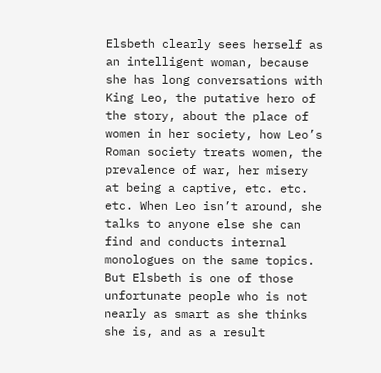Elsbeth clearly sees herself as an intelligent woman, because she has long conversations with King Leo, the putative hero of the story, about the place of women in her society, how Leo’s Roman society treats women, the prevalence of war, her misery at being a captive, etc. etc. etc. When Leo isn’t around, she talks to anyone else she can find and conducts internal monologues on the same topics. But Elsbeth is one of those unfortunate people who is not nearly as smart as she thinks she is, and as a result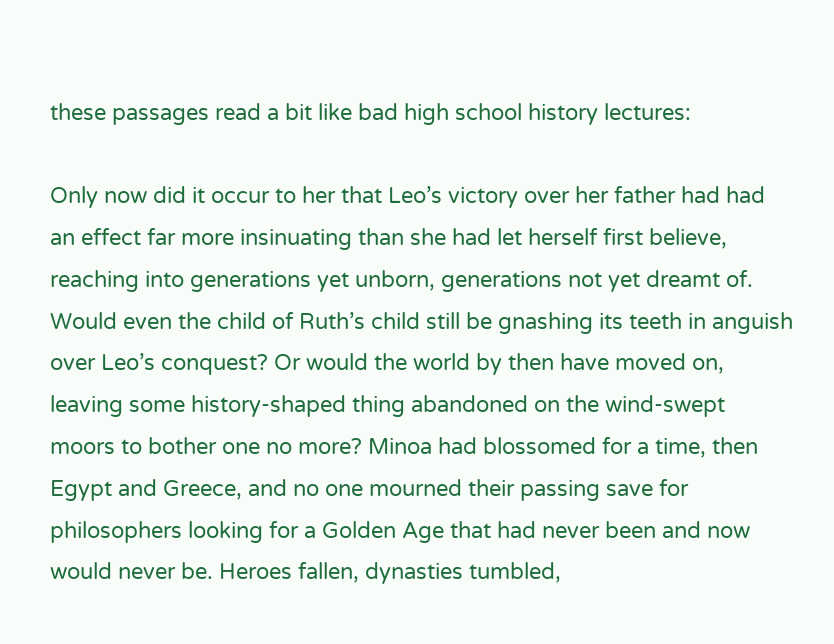these passages read a bit like bad high school history lectures:

Only now did it occur to her that Leo’s victory over her father had had an effect far more insinuating than she had let herself first believe, reaching into generations yet unborn, generations not yet dreamt of. Would even the child of Ruth’s child still be gnashing its teeth in anguish over Leo’s conquest? Or would the world by then have moved on, leaving some history-shaped thing abandoned on the wind-swept moors to bother one no more? Minoa had blossomed for a time, then Egypt and Greece, and no one mourned their passing save for philosophers looking for a Golden Age that had never been and now would never be. Heroes fallen, dynasties tumbled,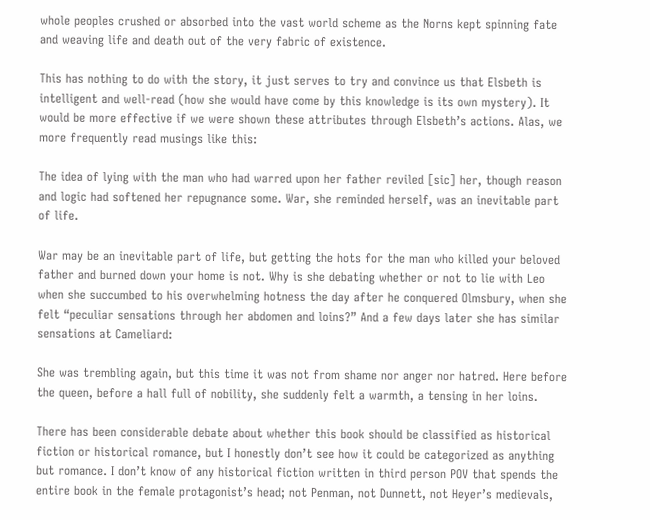whole peoples crushed or absorbed into the vast world scheme as the Norns kept spinning fate and weaving life and death out of the very fabric of existence.

This has nothing to do with the story, it just serves to try and convince us that Elsbeth is intelligent and well-read (how she would have come by this knowledge is its own mystery). It would be more effective if we were shown these attributes through Elsbeth’s actions. Alas, we more frequently read musings like this:

The idea of lying with the man who had warred upon her father reviled [sic] her, though reason and logic had softened her repugnance some. War, she reminded herself, was an inevitable part of life.

War may be an inevitable part of life, but getting the hots for the man who killed your beloved father and burned down your home is not. Why is she debating whether or not to lie with Leo when she succumbed to his overwhelming hotness the day after he conquered Olmsbury, when she felt “peculiar sensations through her abdomen and loins?” And a few days later she has similar sensations at Cameliard:

She was trembling again, but this time it was not from shame nor anger nor hatred. Here before the queen, before a hall full of nobility, she suddenly felt a warmth, a tensing in her loins.

There has been considerable debate about whether this book should be classified as historical fiction or historical romance, but I honestly don’t see how it could be categorized as anything but romance. I don’t know of any historical fiction written in third person POV that spends the entire book in the female protagonist’s head; not Penman, not Dunnett, not Heyer’s medievals,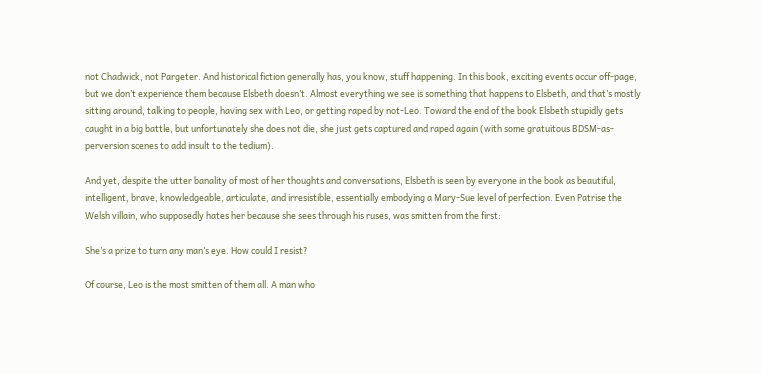not Chadwick, not Pargeter. And historical fiction generally has, you know, stuff happening. In this book, exciting events occur off-page, but we don’t experience them because Elsbeth doesn’t. Almost everything we see is something that happens to Elsbeth, and that’s mostly sitting around, talking to people, having sex with Leo, or getting raped by not-Leo. Toward the end of the book Elsbeth stupidly gets caught in a big battle, but unfortunately she does not die, she just gets captured and raped again (with some gratuitous BDSM-as-perversion scenes to add insult to the tedium).

And yet, despite the utter banality of most of her thoughts and conversations, Elsbeth is seen by everyone in the book as beautiful, intelligent, brave, knowledgeable, articulate, and irresistible, essentially embodying a Mary-Sue level of perfection. Even Patrise the Welsh villain, who supposedly hates her because she sees through his ruses, was smitten from the first:

She’s a prize to turn any man’s eye. How could I resist?

Of course, Leo is the most smitten of them all. A man who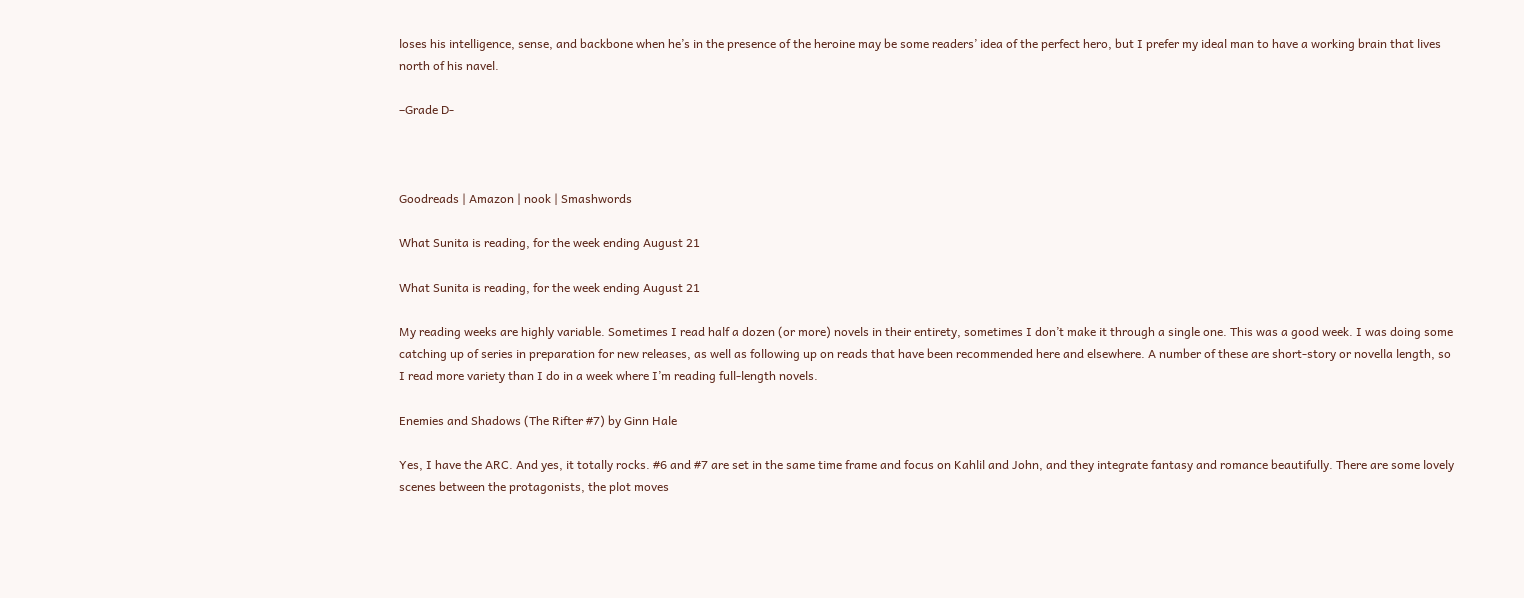loses his intelligence, sense, and backbone when he’s in the presence of the heroine may be some readers’ idea of the perfect hero, but I prefer my ideal man to have a working brain that lives north of his navel.

–Grade D-



Goodreads | Amazon | nook | Smashwords

What Sunita is reading, for the week ending August 21

What Sunita is reading, for the week ending August 21

My reading weeks are highly variable. Sometimes I read half a dozen (or more) novels in their entirety, sometimes I don’t make it through a single one. This was a good week. I was doing some catching up of series in preparation for new releases, as well as following up on reads that have been recommended here and elsewhere. A number of these are short-story or novella length, so I read more variety than I do in a week where I’m reading full-length novels.

Enemies and Shadows (The Rifter #7) by Ginn Hale

Yes, I have the ARC. And yes, it totally rocks. #6 and #7 are set in the same time frame and focus on Kahlil and John, and they integrate fantasy and romance beautifully. There are some lovely scenes between the protagonists, the plot moves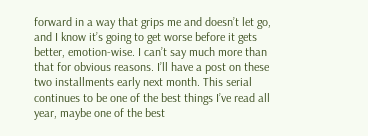forward in a way that grips me and doesn’t let go, and I know it’s going to get worse before it gets better, emotion-wise. I can’t say much more than that for obvious reasons. I’ll have a post on these two installments early next month. This serial continues to be one of the best things I’ve read all year, maybe one of the best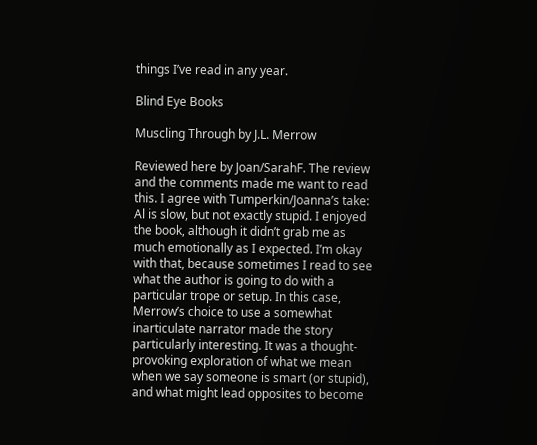things I’ve read in any year.

Blind Eye Books

Muscling Through by J.L. Merrow

Reviewed here by Joan/SarahF. The review and the comments made me want to read this. I agree with Tumperkin/Joanna’s take: Al is slow, but not exactly stupid. I enjoyed the book, although it didn’t grab me as much emotionally as I expected. I’m okay with that, because sometimes I read to see what the author is going to do with a particular trope or setup. In this case, Merrow’s choice to use a somewhat inarticulate narrator made the story particularly interesting. It was a thought-provoking exploration of what we mean when we say someone is smart (or stupid), and what might lead opposites to become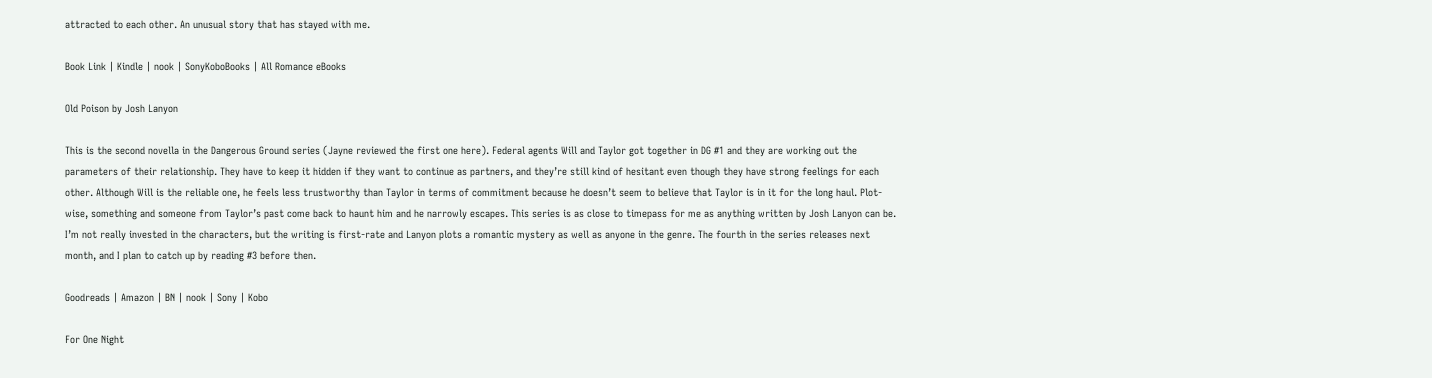attracted to each other. An unusual story that has stayed with me.

Book Link | Kindle | nook | SonyKoboBooks | All Romance eBooks

Old Poison by Josh Lanyon

This is the second novella in the Dangerous Ground series (Jayne reviewed the first one here). Federal agents Will and Taylor got together in DG #1 and they are working out the parameters of their relationship. They have to keep it hidden if they want to continue as partners, and they’re still kind of hesitant even though they have strong feelings for each other. Although Will is the reliable one, he feels less trustworthy than Taylor in terms of commitment because he doesn’t seem to believe that Taylor is in it for the long haul. Plot-wise, something and someone from Taylor’s past come back to haunt him and he narrowly escapes. This series is as close to timepass for me as anything written by Josh Lanyon can be. I’m not really invested in the characters, but the writing is first-rate and Lanyon plots a romantic mystery as well as anyone in the genre. The fourth in the series releases next month, and I plan to catch up by reading #3 before then.

Goodreads | Amazon | BN | nook | Sony | Kobo

For One Night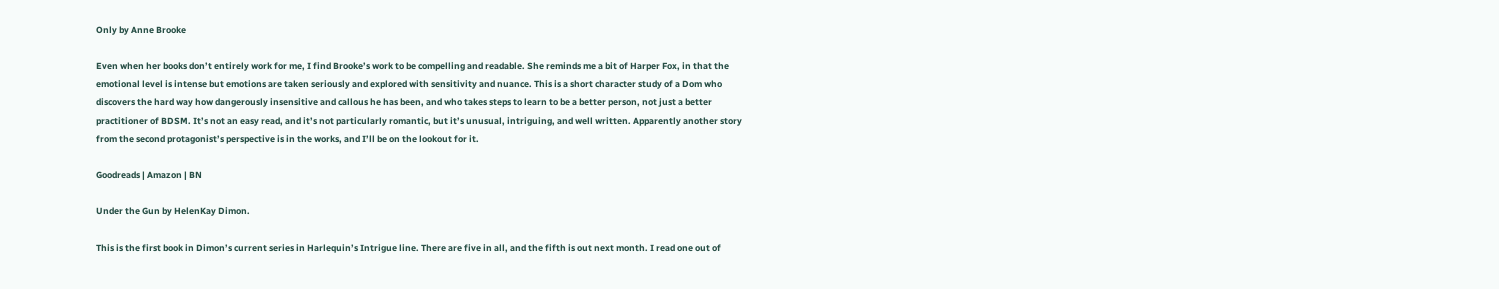Only by Anne Brooke

Even when her books don’t entirely work for me, I find Brooke’s work to be compelling and readable. She reminds me a bit of Harper Fox, in that the emotional level is intense but emotions are taken seriously and explored with sensitivity and nuance. This is a short character study of a Dom who discovers the hard way how dangerously insensitive and callous he has been, and who takes steps to learn to be a better person, not just a better practitioner of BDSM. It’s not an easy read, and it’s not particularly romantic, but it’s unusual, intriguing, and well written. Apparently another story from the second protagonist’s perspective is in the works, and I’ll be on the lookout for it.

Goodreads | Amazon | BN

Under the Gun by HelenKay Dimon.

This is the first book in Dimon’s current series in Harlequin’s Intrigue line. There are five in all, and the fifth is out next month. I read one out of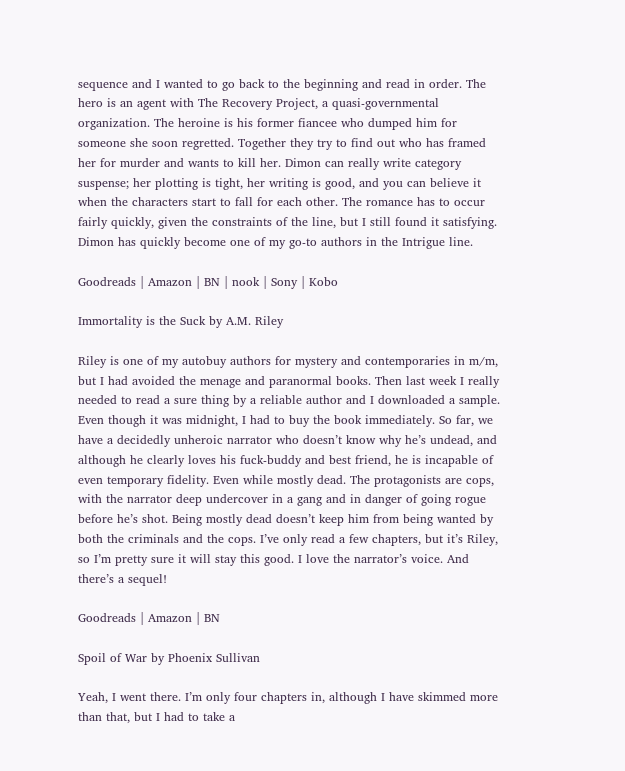sequence and I wanted to go back to the beginning and read in order. The hero is an agent with The Recovery Project, a quasi-governmental organization. The heroine is his former fiancee who dumped him for someone she soon regretted. Together they try to find out who has framed her for murder and wants to kill her. Dimon can really write category suspense; her plotting is tight, her writing is good, and you can believe it when the characters start to fall for each other. The romance has to occur fairly quickly, given the constraints of the line, but I still found it satisfying. Dimon has quickly become one of my go-to authors in the Intrigue line.

Goodreads | Amazon | BN | nook | Sony | Kobo

Immortality is the Suck by A.M. Riley

Riley is one of my autobuy authors for mystery and contemporaries in m/m, but I had avoided the menage and paranormal books. Then last week I really needed to read a sure thing by a reliable author and I downloaded a sample. Even though it was midnight, I had to buy the book immediately. So far, we have a decidedly unheroic narrator who doesn’t know why he’s undead, and although he clearly loves his fuck-buddy and best friend, he is incapable of even temporary fidelity. Even while mostly dead. The protagonists are cops, with the narrator deep undercover in a gang and in danger of going rogue before he’s shot. Being mostly dead doesn’t keep him from being wanted by both the criminals and the cops. I’ve only read a few chapters, but it’s Riley, so I’m pretty sure it will stay this good. I love the narrator’s voice. And there’s a sequel!

Goodreads | Amazon | BN

Spoil of War by Phoenix Sullivan

Yeah, I went there. I’m only four chapters in, although I have skimmed more than that, but I had to take a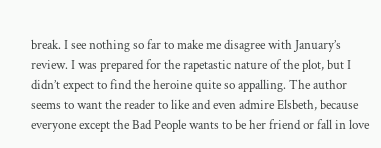break. I see nothing so far to make me disagree with January’s review. I was prepared for the rapetastic nature of the plot, but I didn’t expect to find the heroine quite so appalling. The author seems to want the reader to like and even admire Elsbeth, because everyone except the Bad People wants to be her friend or fall in love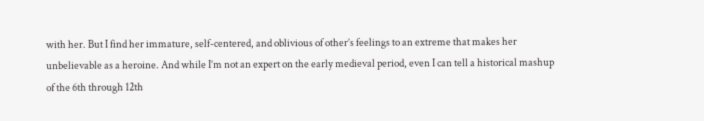with her. But I find her immature, self-centered, and oblivious of other’s feelings to an extreme that makes her unbelievable as a heroine. And while I’m not an expert on the early medieval period, even I can tell a historical mashup of the 6th through 12th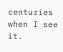centuries when I see it.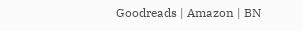Goodreads | Amazon | BN